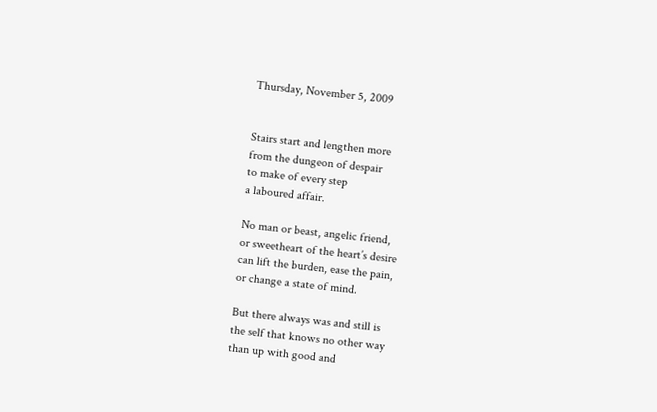Thursday, November 5, 2009


Stairs start and lengthen more
from the dungeon of despair
to make of every step
a laboured affair.

No man or beast, angelic friend,
or sweetheart of the heart’s desire
can lift the burden, ease the pain,
or change a state of mind.

But there always was and still is
the self that knows no other way
than up with good and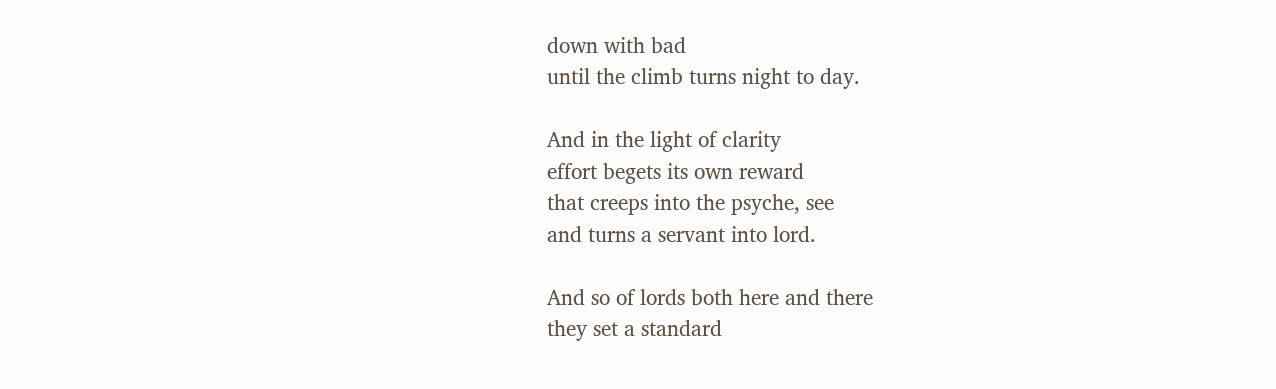down with bad
until the climb turns night to day.

And in the light of clarity
effort begets its own reward
that creeps into the psyche, see
and turns a servant into lord.

And so of lords both here and there
they set a standard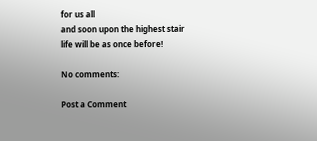for us all
and soon upon the highest stair
life will be as once before!

No comments:

Post a Comment